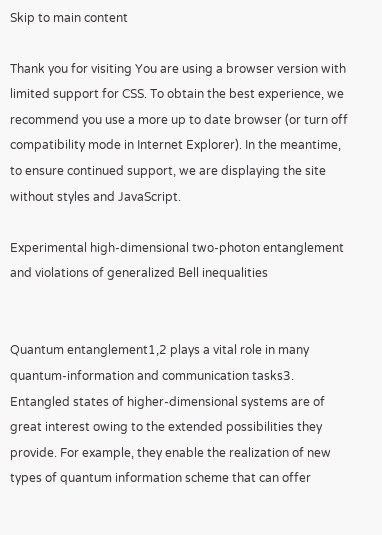Skip to main content

Thank you for visiting You are using a browser version with limited support for CSS. To obtain the best experience, we recommend you use a more up to date browser (or turn off compatibility mode in Internet Explorer). In the meantime, to ensure continued support, we are displaying the site without styles and JavaScript.

Experimental high-dimensional two-photon entanglement and violations of generalized Bell inequalities


Quantum entanglement1,2 plays a vital role in many quantum-information and communication tasks3. Entangled states of higher-dimensional systems are of great interest owing to the extended possibilities they provide. For example, they enable the realization of new types of quantum information scheme that can offer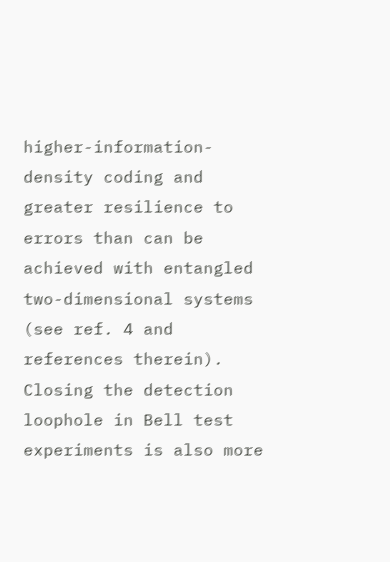higher-information-density coding and greater resilience to errors than can be achieved with entangled two-dimensional systems (see ref. 4 and references therein). Closing the detection loophole in Bell test experiments is also more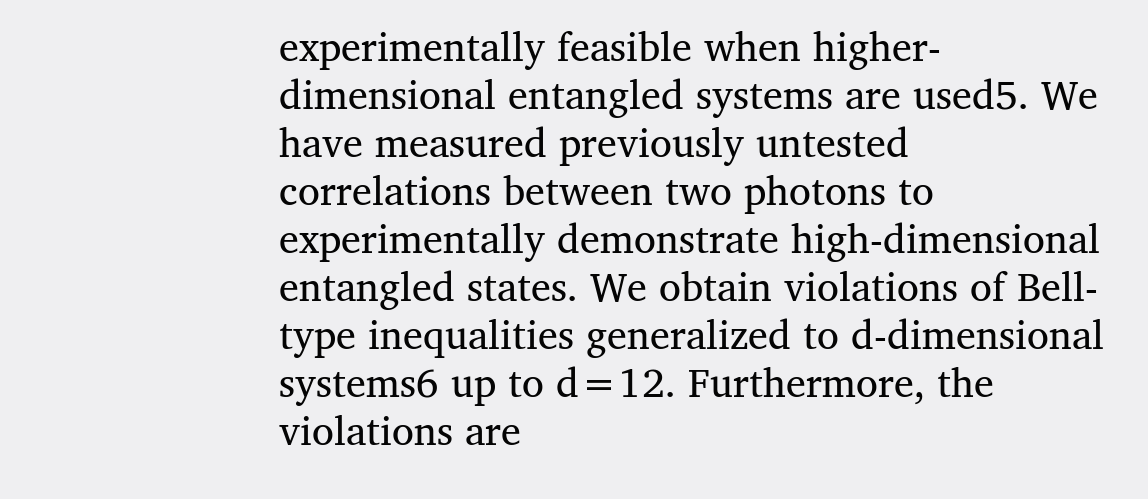experimentally feasible when higher-dimensional entangled systems are used5. We have measured previously untested correlations between two photons to experimentally demonstrate high-dimensional entangled states. We obtain violations of Bell-type inequalities generalized to d-dimensional systems6 up to d=12. Furthermore, the violations are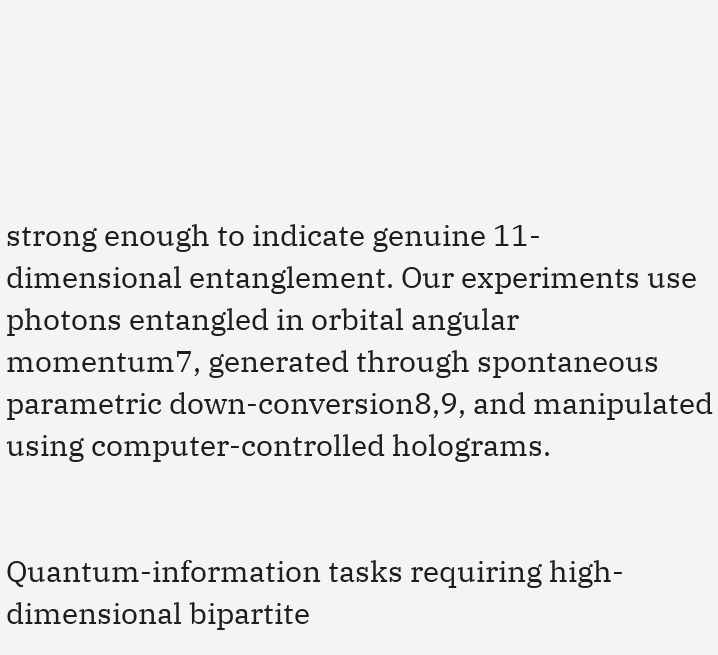strong enough to indicate genuine 11-dimensional entanglement. Our experiments use photons entangled in orbital angular momentum7, generated through spontaneous parametric down-conversion8,9, and manipulated using computer-controlled holograms.


Quantum-information tasks requiring high-dimensional bipartite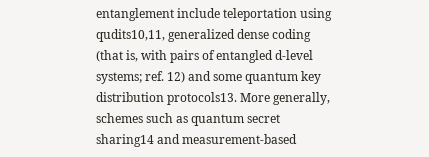entanglement include teleportation using qudits10,11, generalized dense coding (that is, with pairs of entangled d-level systems; ref. 12) and some quantum key distribution protocols13. More generally, schemes such as quantum secret sharing14 and measurement-based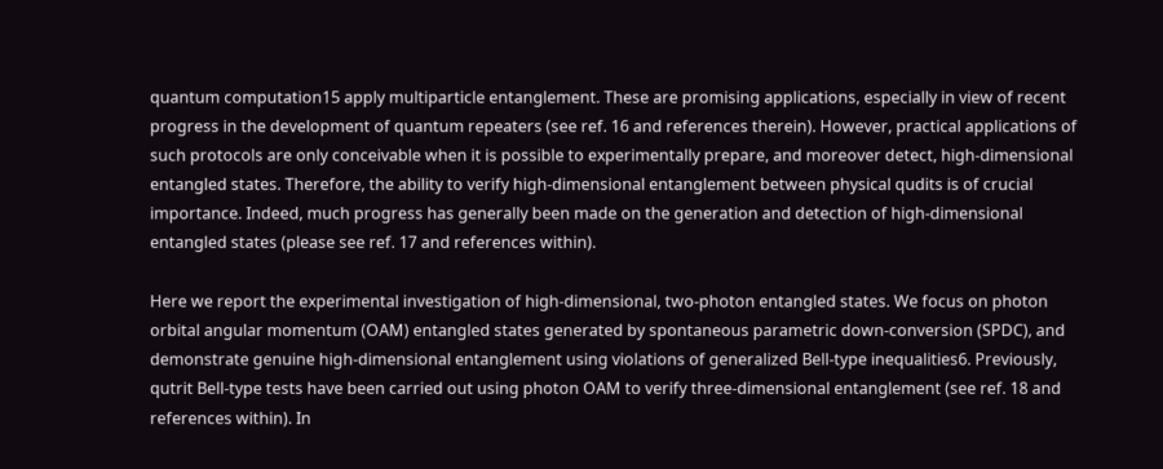quantum computation15 apply multiparticle entanglement. These are promising applications, especially in view of recent progress in the development of quantum repeaters (see ref. 16 and references therein). However, practical applications of such protocols are only conceivable when it is possible to experimentally prepare, and moreover detect, high-dimensional entangled states. Therefore, the ability to verify high-dimensional entanglement between physical qudits is of crucial importance. Indeed, much progress has generally been made on the generation and detection of high-dimensional entangled states (please see ref. 17 and references within).

Here we report the experimental investigation of high-dimensional, two-photon entangled states. We focus on photon orbital angular momentum (OAM) entangled states generated by spontaneous parametric down-conversion (SPDC), and demonstrate genuine high-dimensional entanglement using violations of generalized Bell-type inequalities6. Previously, qutrit Bell-type tests have been carried out using photon OAM to verify three-dimensional entanglement (see ref. 18 and references within). In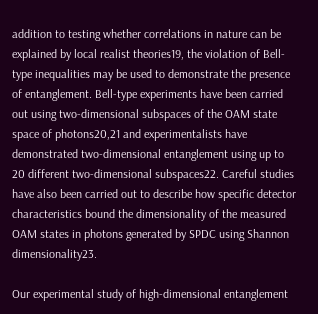addition to testing whether correlations in nature can be explained by local realist theories19, the violation of Bell-type inequalities may be used to demonstrate the presence of entanglement. Bell-type experiments have been carried out using two-dimensional subspaces of the OAM state space of photons20,21 and experimentalists have demonstrated two-dimensional entanglement using up to 20 different two-dimensional subspaces22. Careful studies have also been carried out to describe how specific detector characteristics bound the dimensionality of the measured OAM states in photons generated by SPDC using Shannon dimensionality23.

Our experimental study of high-dimensional entanglement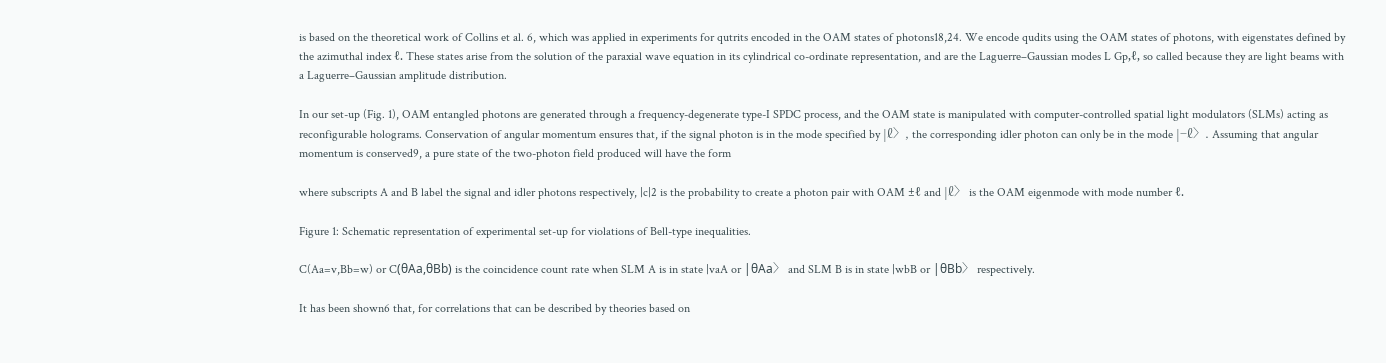is based on the theoretical work of Collins et al. 6, which was applied in experiments for qutrits encoded in the OAM states of photons18,24. We encode qudits using the OAM states of photons, with eigenstates defined by the azimuthal index ℓ. These states arise from the solution of the paraxial wave equation in its cylindrical co-ordinate representation, and are the Laguerre–Gaussian modes L Gp,ℓ, so called because they are light beams with a Laguerre–Gaussian amplitude distribution.

In our set-up (Fig. 1), OAM entangled photons are generated through a frequency-degenerate type-I SPDC process, and the OAM state is manipulated with computer-controlled spatial light modulators (SLMs) acting as reconfigurable holograms. Conservation of angular momentum ensures that, if the signal photon is in the mode specified by |ℓ〉, the corresponding idler photon can only be in the mode |−ℓ〉. Assuming that angular momentum is conserved9, a pure state of the two-photon field produced will have the form

where subscripts A and B label the signal and idler photons respectively, |c|2 is the probability to create a photon pair with OAM ±ℓ and |ℓ〉 is the OAM eigenmode with mode number ℓ.

Figure 1: Schematic representation of experimental set-up for violations of Bell-type inequalities.

C(Aa=v,Bb=w) or C(θAa,θBb) is the coincidence count rate when SLM A is in state |vaA or |θAa〉 and SLM B is in state |wbB or |θBb〉 respectively.

It has been shown6 that, for correlations that can be described by theories based on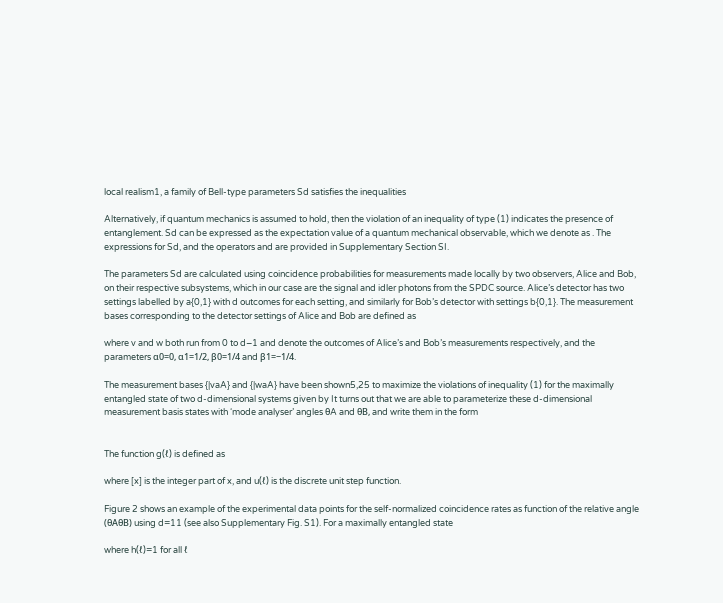local realism1, a family of Bell-type parameters Sd satisfies the inequalities

Alternatively, if quantum mechanics is assumed to hold, then the violation of an inequality of type (1) indicates the presence of entanglement. Sd can be expressed as the expectation value of a quantum mechanical observable, which we denote as . The expressions for Sd, and the operators and are provided in Supplementary Section SI.

The parameters Sd are calculated using coincidence probabilities for measurements made locally by two observers, Alice and Bob, on their respective subsystems, which in our case are the signal and idler photons from the SPDC source. Alice’s detector has two settings labelled by a{0,1} with d outcomes for each setting, and similarly for Bob’s detector with settings b{0,1}. The measurement bases corresponding to the detector settings of Alice and Bob are defined as

where v and w both run from 0 to d−1 and denote the outcomes of Alice’s and Bob’s measurements respectively, and the parameters α0=0, α1=1/2, β0=1/4 and β1=−1/4.

The measurement bases {|vaA} and {|waA} have been shown5,25 to maximize the violations of inequality (1) for the maximally entangled state of two d-dimensional systems given by It turns out that we are able to parameterize these d-dimensional measurement basis states with ‘mode analyser’ angles θA and θB, and write them in the form


The function g(ℓ) is defined as

where [x] is the integer part of x, and u(ℓ) is the discrete unit step function.

Figure 2 shows an example of the experimental data points for the self-normalized coincidence rates as function of the relative angle (θAθB) using d=11 (see also Supplementary Fig. S1). For a maximally entangled state

where h(ℓ)=1 for all ℓ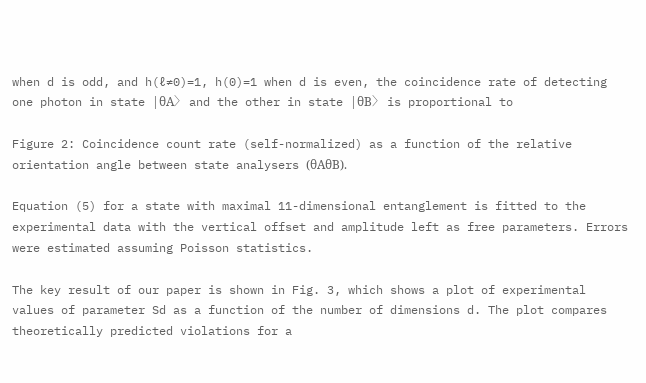when d is odd, and h(ℓ≠0)=1, h(0)=1 when d is even, the coincidence rate of detecting one photon in state |θA〉 and the other in state |θB〉 is proportional to

Figure 2: Coincidence count rate (self-normalized) as a function of the relative orientation angle between state analysers (θAθB).

Equation (5) for a state with maximal 11-dimensional entanglement is fitted to the experimental data with the vertical offset and amplitude left as free parameters. Errors were estimated assuming Poisson statistics.

The key result of our paper is shown in Fig. 3, which shows a plot of experimental values of parameter Sd as a function of the number of dimensions d. The plot compares theoretically predicted violations for a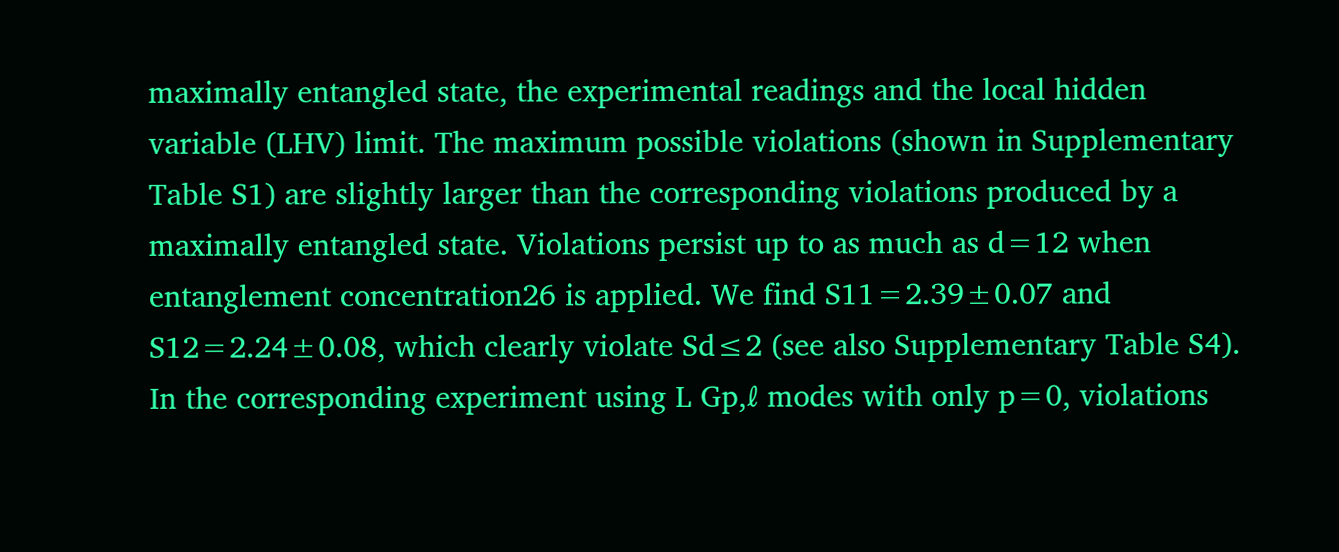maximally entangled state, the experimental readings and the local hidden variable (LHV) limit. The maximum possible violations (shown in Supplementary Table S1) are slightly larger than the corresponding violations produced by a maximally entangled state. Violations persist up to as much as d=12 when entanglement concentration26 is applied. We find S11=2.39±0.07 and S12=2.24±0.08, which clearly violate Sd≤2 (see also Supplementary Table S4). In the corresponding experiment using L Gp,ℓ modes with only p=0, violations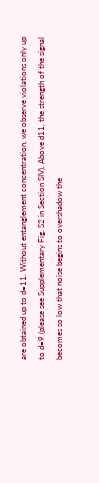are obtained up to d=11. Without entanglement concentration, we observe violations only up to d=9 (please see Supplementary Fig. S2 in Section SIV). Above d11, the strength of the signal becomes so low that noise begins to overshadow the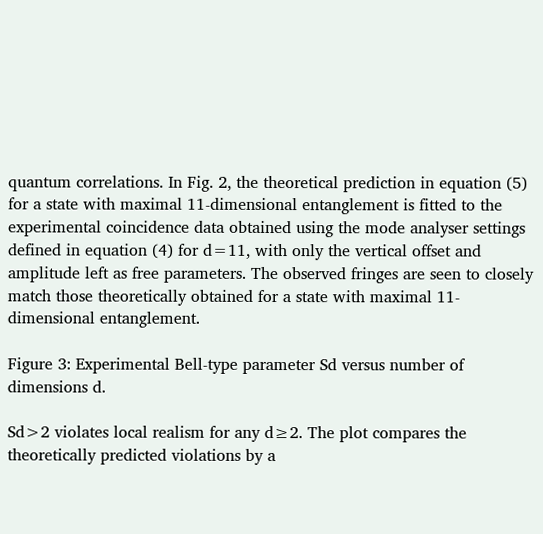quantum correlations. In Fig. 2, the theoretical prediction in equation (5) for a state with maximal 11-dimensional entanglement is fitted to the experimental coincidence data obtained using the mode analyser settings defined in equation (4) for d=11, with only the vertical offset and amplitude left as free parameters. The observed fringes are seen to closely match those theoretically obtained for a state with maximal 11-dimensional entanglement.

Figure 3: Experimental Bell-type parameter Sd versus number of dimensions d.

Sd>2 violates local realism for any d≥2. The plot compares the theoretically predicted violations by a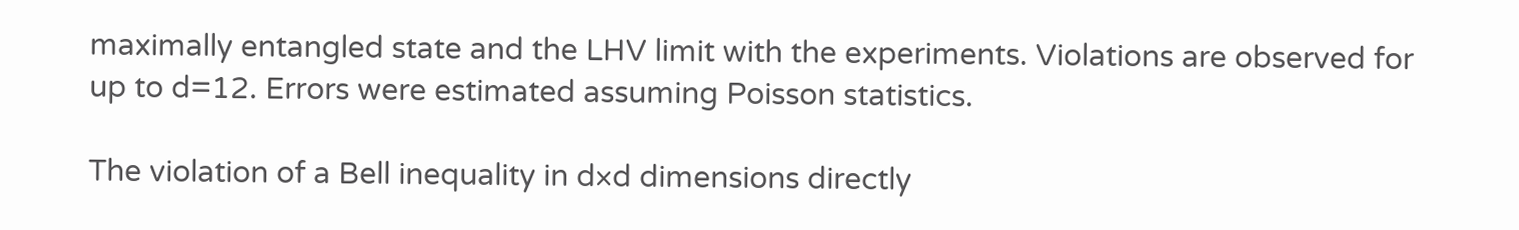maximally entangled state and the LHV limit with the experiments. Violations are observed for up to d=12. Errors were estimated assuming Poisson statistics.

The violation of a Bell inequality in d×d dimensions directly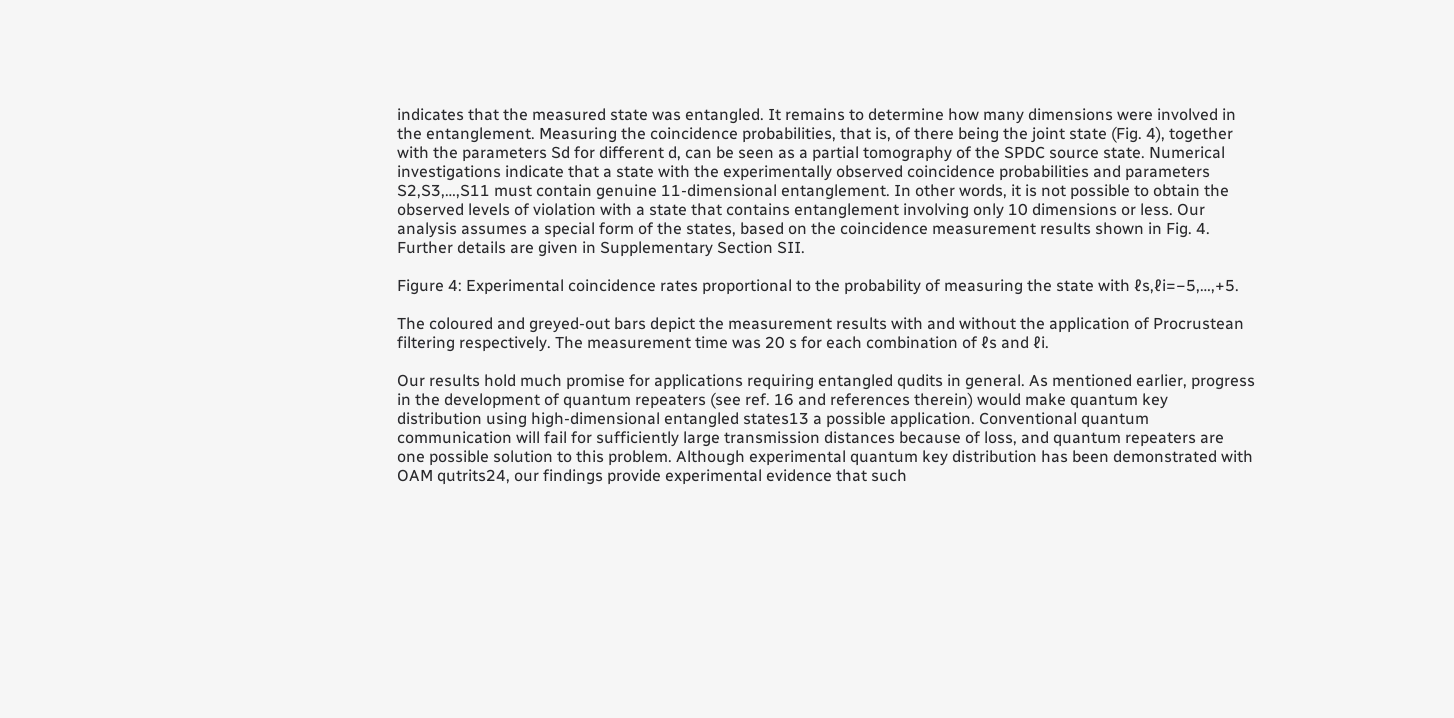indicates that the measured state was entangled. It remains to determine how many dimensions were involved in the entanglement. Measuring the coincidence probabilities, that is, of there being the joint state (Fig. 4), together with the parameters Sd for different d, can be seen as a partial tomography of the SPDC source state. Numerical investigations indicate that a state with the experimentally observed coincidence probabilities and parameters S2,S3,…,S11 must contain genuine 11-dimensional entanglement. In other words, it is not possible to obtain the observed levels of violation with a state that contains entanglement involving only 10 dimensions or less. Our analysis assumes a special form of the states, based on the coincidence measurement results shown in Fig. 4. Further details are given in Supplementary Section SII.

Figure 4: Experimental coincidence rates proportional to the probability of measuring the state with ℓs,ℓi=−5,…,+5.

The coloured and greyed-out bars depict the measurement results with and without the application of Procrustean filtering respectively. The measurement time was 20 s for each combination of ℓs and ℓi.

Our results hold much promise for applications requiring entangled qudits in general. As mentioned earlier, progress in the development of quantum repeaters (see ref. 16 and references therein) would make quantum key distribution using high-dimensional entangled states13 a possible application. Conventional quantum communication will fail for sufficiently large transmission distances because of loss, and quantum repeaters are one possible solution to this problem. Although experimental quantum key distribution has been demonstrated with OAM qutrits24, our findings provide experimental evidence that such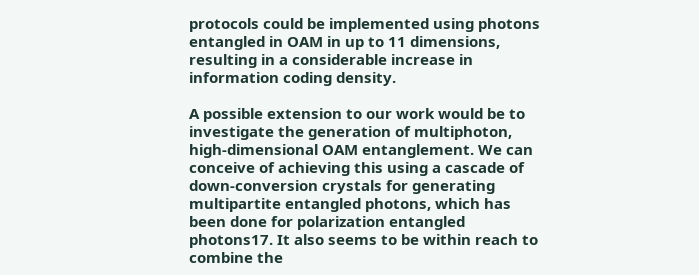protocols could be implemented using photons entangled in OAM in up to 11 dimensions, resulting in a considerable increase in information coding density.

A possible extension to our work would be to investigate the generation of multiphoton, high-dimensional OAM entanglement. We can conceive of achieving this using a cascade of down-conversion crystals for generating multipartite entangled photons, which has been done for polarization entangled photons17. It also seems to be within reach to combine the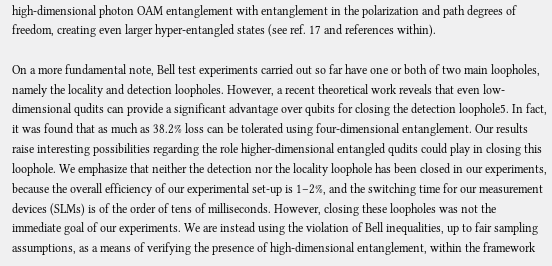high-dimensional photon OAM entanglement with entanglement in the polarization and path degrees of freedom, creating even larger hyper-entangled states (see ref. 17 and references within).

On a more fundamental note, Bell test experiments carried out so far have one or both of two main loopholes, namely the locality and detection loopholes. However, a recent theoretical work reveals that even low-dimensional qudits can provide a significant advantage over qubits for closing the detection loophole5. In fact, it was found that as much as 38.2% loss can be tolerated using four-dimensional entanglement. Our results raise interesting possibilities regarding the role higher-dimensional entangled qudits could play in closing this loophole. We emphasize that neither the detection nor the locality loophole has been closed in our experiments, because the overall efficiency of our experimental set-up is 1–2%, and the switching time for our measurement devices (SLMs) is of the order of tens of milliseconds. However, closing these loopholes was not the immediate goal of our experiments. We are instead using the violation of Bell inequalities, up to fair sampling assumptions, as a means of verifying the presence of high-dimensional entanglement, within the framework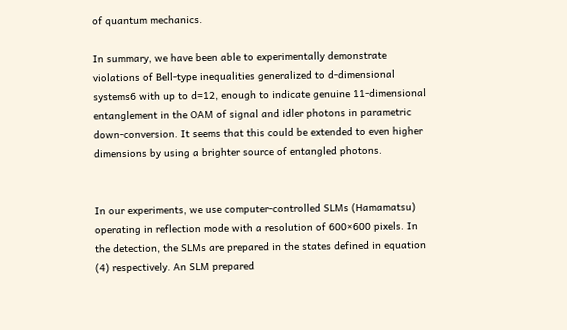of quantum mechanics.

In summary, we have been able to experimentally demonstrate violations of Bell-type inequalities generalized to d-dimensional systems6 with up to d=12, enough to indicate genuine 11-dimensional entanglement in the OAM of signal and idler photons in parametric down-conversion. It seems that this could be extended to even higher dimensions by using a brighter source of entangled photons.


In our experiments, we use computer-controlled SLMs (Hamamatsu) operating in reflection mode with a resolution of 600×600 pixels. In the detection, the SLMs are prepared in the states defined in equation (4) respectively. An SLM prepared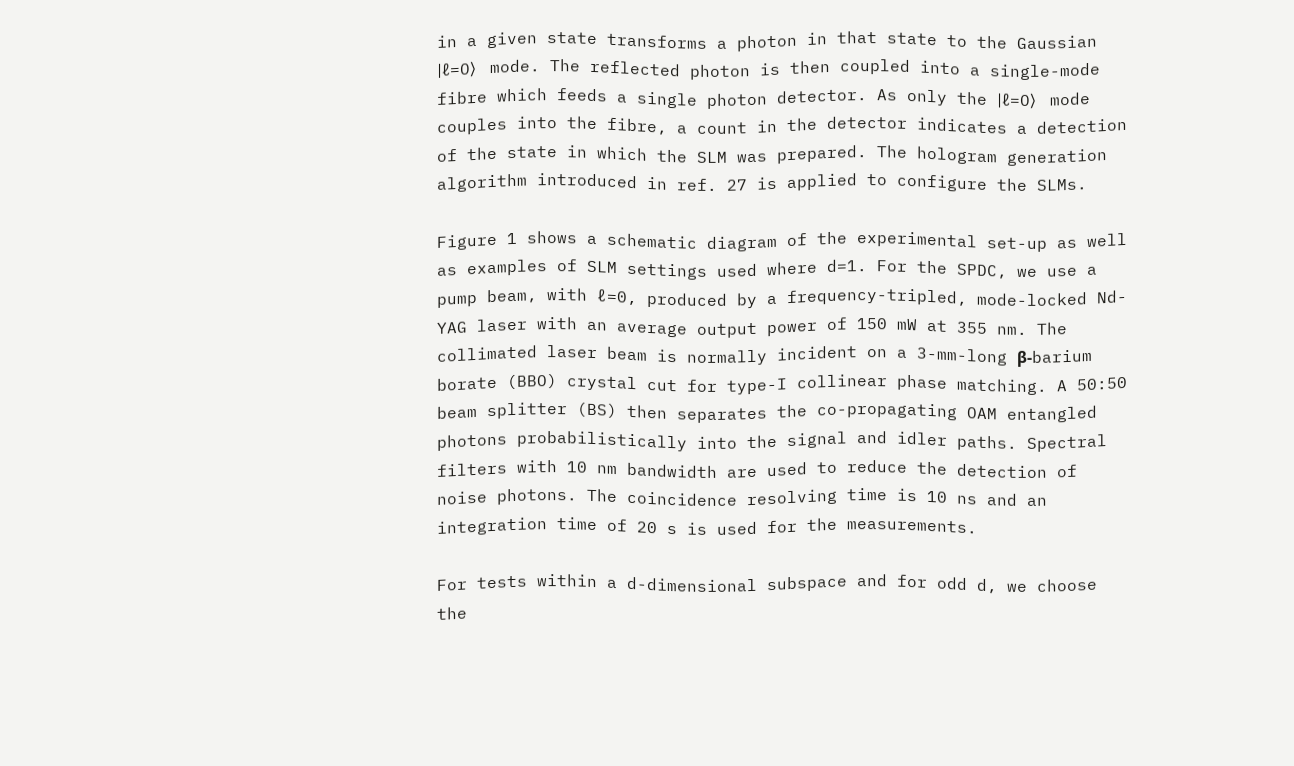in a given state transforms a photon in that state to the Gaussian |ℓ=0〉 mode. The reflected photon is then coupled into a single-mode fibre which feeds a single photon detector. As only the |ℓ=0〉 mode couples into the fibre, a count in the detector indicates a detection of the state in which the SLM was prepared. The hologram generation algorithm introduced in ref. 27 is applied to configure the SLMs.

Figure 1 shows a schematic diagram of the experimental set-up as well as examples of SLM settings used where d=1. For the SPDC, we use a pump beam, with ℓ=0, produced by a frequency-tripled, mode-locked Nd-YAG laser with an average output power of 150 mW at 355 nm. The collimated laser beam is normally incident on a 3-mm-long β-barium borate (BBO) crystal cut for type-I collinear phase matching. A 50:50 beam splitter (BS) then separates the co-propagating OAM entangled photons probabilistically into the signal and idler paths. Spectral filters with 10 nm bandwidth are used to reduce the detection of noise photons. The coincidence resolving time is 10 ns and an integration time of 20 s is used for the measurements.

For tests within a d-dimensional subspace and for odd d, we choose the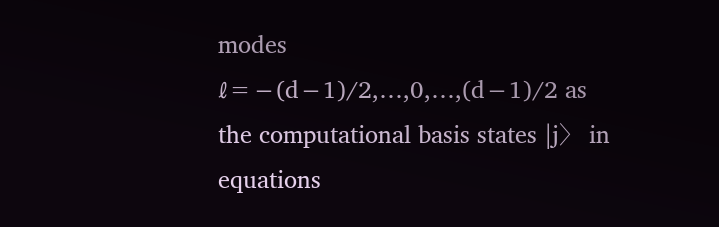modes ℓ=−(d−1)/2,…,0,…,(d−1)/2 as the computational basis states |j〉 in equations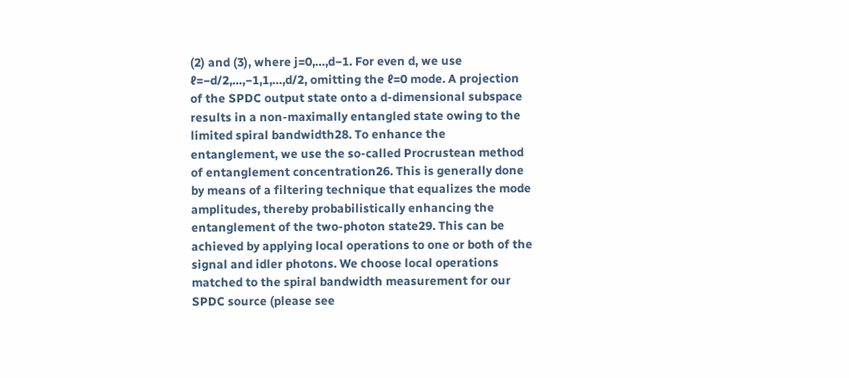(2) and (3), where j=0,…,d−1. For even d, we use ℓ=−d/2,…,−1,1,…,d/2, omitting the ℓ=0 mode. A projection of the SPDC output state onto a d-dimensional subspace results in a non-maximally entangled state owing to the limited spiral bandwidth28. To enhance the entanglement, we use the so-called Procrustean method of entanglement concentration26. This is generally done by means of a filtering technique that equalizes the mode amplitudes, thereby probabilistically enhancing the entanglement of the two-photon state29. This can be achieved by applying local operations to one or both of the signal and idler photons. We choose local operations matched to the spiral bandwidth measurement for our SPDC source (please see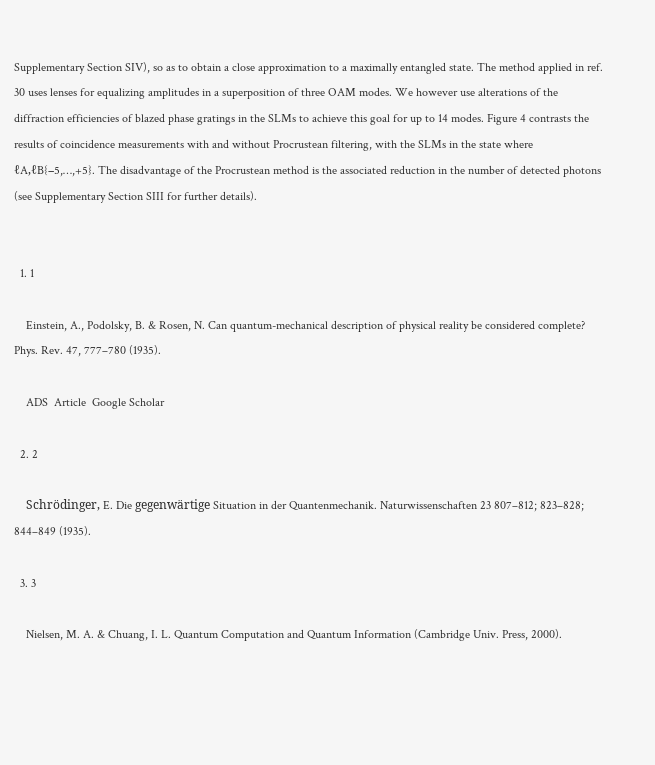Supplementary Section SIV), so as to obtain a close approximation to a maximally entangled state. The method applied in ref. 30 uses lenses for equalizing amplitudes in a superposition of three OAM modes. We however use alterations of the diffraction efficiencies of blazed phase gratings in the SLMs to achieve this goal for up to 14 modes. Figure 4 contrasts the results of coincidence measurements with and without Procrustean filtering, with the SLMs in the state where ℓA,ℓB{−5,…,+5}. The disadvantage of the Procrustean method is the associated reduction in the number of detected photons (see Supplementary Section SIII for further details).


  1. 1

    Einstein, A., Podolsky, B. & Rosen, N. Can quantum-mechanical description of physical reality be considered complete? Phys. Rev. 47, 777–780 (1935).

    ADS  Article  Google Scholar

  2. 2

    Schrödinger, E. Die gegenwärtige Situation in der Quantenmechanik. Naturwissenschaften 23 807–812; 823–828; 844–849 (1935).

  3. 3

    Nielsen, M. A. & Chuang, I. L. Quantum Computation and Quantum Information (Cambridge Univ. Press, 2000).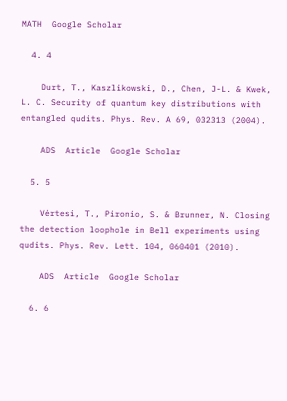MATH  Google Scholar

  4. 4

    Durt, T., Kaszlikowski, D., Chen, J-L. & Kwek, L. C. Security of quantum key distributions with entangled qudits. Phys. Rev. A 69, 032313 (2004).

    ADS  Article  Google Scholar

  5. 5

    Vértesi, T., Pironio, S. & Brunner, N. Closing the detection loophole in Bell experiments using qudits. Phys. Rev. Lett. 104, 060401 (2010).

    ADS  Article  Google Scholar

  6. 6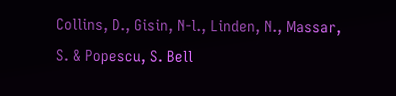Collins, D., Gisin, N-l., Linden, N., Massar, S. & Popescu, S. Bell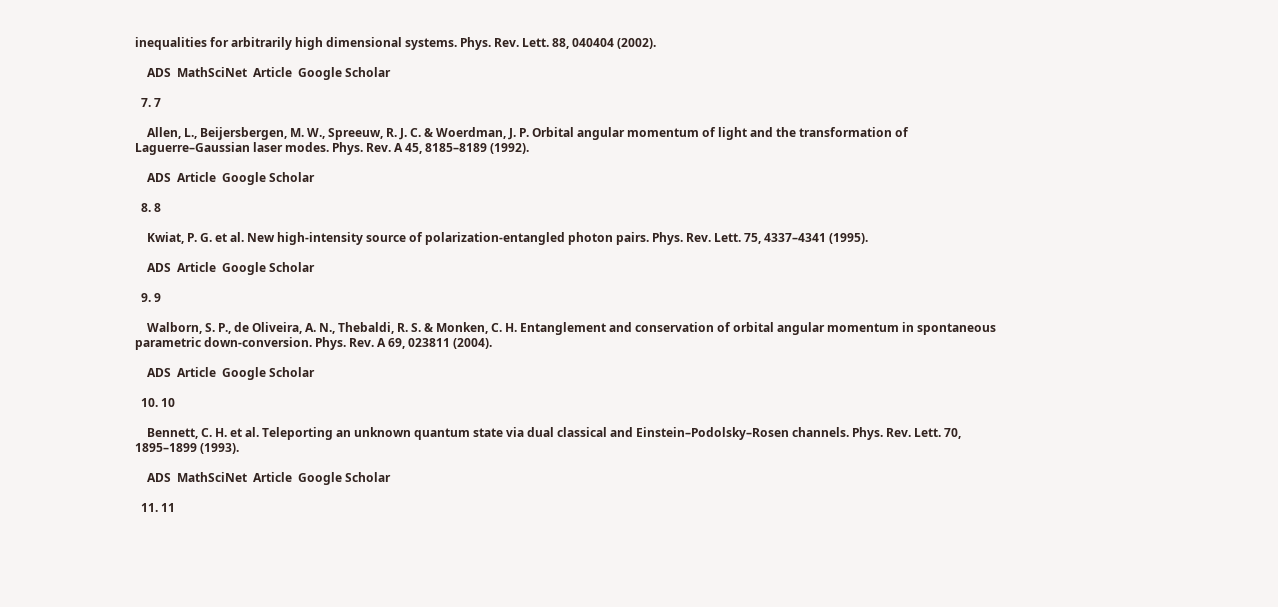inequalities for arbitrarily high dimensional systems. Phys. Rev. Lett. 88, 040404 (2002).

    ADS  MathSciNet  Article  Google Scholar

  7. 7

    Allen, L., Beijersbergen, M. W., Spreeuw, R. J. C. & Woerdman, J. P. Orbital angular momentum of light and the transformation of Laguerre–Gaussian laser modes. Phys. Rev. A 45, 8185–8189 (1992).

    ADS  Article  Google Scholar

  8. 8

    Kwiat, P. G. et al. New high-intensity source of polarization-entangled photon pairs. Phys. Rev. Lett. 75, 4337–4341 (1995).

    ADS  Article  Google Scholar

  9. 9

    Walborn, S. P., de Oliveira, A. N., Thebaldi, R. S. & Monken, C. H. Entanglement and conservation of orbital angular momentum in spontaneous parametric down-conversion. Phys. Rev. A 69, 023811 (2004).

    ADS  Article  Google Scholar

  10. 10

    Bennett, C. H. et al. Teleporting an unknown quantum state via dual classical and Einstein–Podolsky–Rosen channels. Phys. Rev. Lett. 70, 1895–1899 (1993).

    ADS  MathSciNet  Article  Google Scholar

  11. 11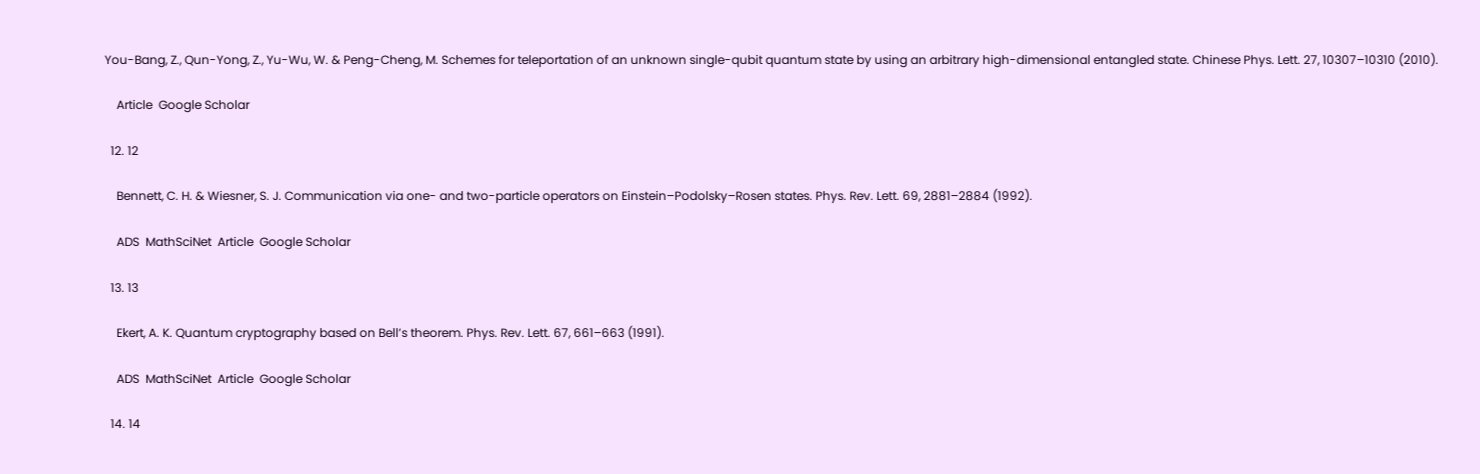You-Bang, Z., Qun-Yong, Z., Yu-Wu, W. & Peng-Cheng, M. Schemes for teleportation of an unknown single-qubit quantum state by using an arbitrary high-dimensional entangled state. Chinese Phys. Lett. 27, 10307–10310 (2010).

    Article  Google Scholar

  12. 12

    Bennett, C. H. & Wiesner, S. J. Communication via one- and two-particle operators on Einstein–Podolsky–Rosen states. Phys. Rev. Lett. 69, 2881–2884 (1992).

    ADS  MathSciNet  Article  Google Scholar

  13. 13

    Ekert, A. K. Quantum cryptography based on Bell’s theorem. Phys. Rev. Lett. 67, 661–663 (1991).

    ADS  MathSciNet  Article  Google Scholar

  14. 14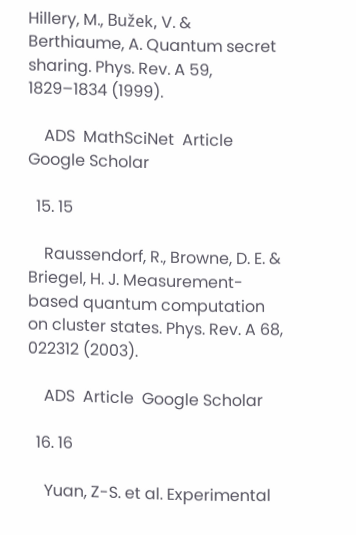Hillery, M., Bužek, V. & Berthiaume, A. Quantum secret sharing. Phys. Rev. A 59, 1829–1834 (1999).

    ADS  MathSciNet  Article  Google Scholar

  15. 15

    Raussendorf, R., Browne, D. E. & Briegel, H. J. Measurement-based quantum computation on cluster states. Phys. Rev. A 68, 022312 (2003).

    ADS  Article  Google Scholar

  16. 16

    Yuan, Z-S. et al. Experimental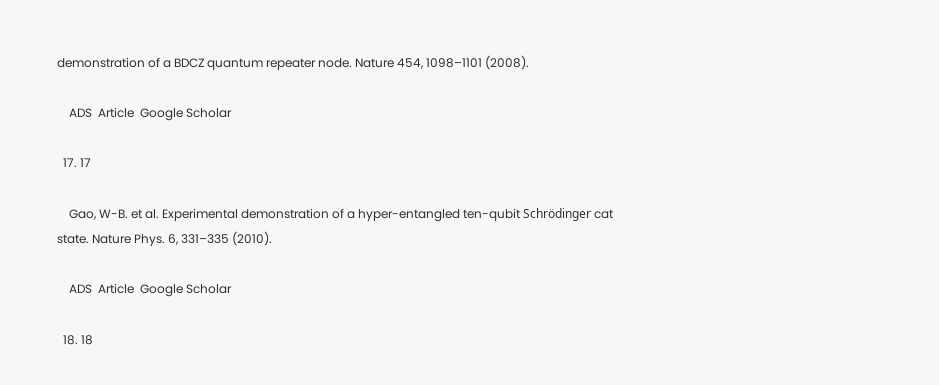demonstration of a BDCZ quantum repeater node. Nature 454, 1098–1101 (2008).

    ADS  Article  Google Scholar

  17. 17

    Gao, W-B. et al. Experimental demonstration of a hyper-entangled ten-qubit Schrödinger cat state. Nature Phys. 6, 331–335 (2010).

    ADS  Article  Google Scholar

  18. 18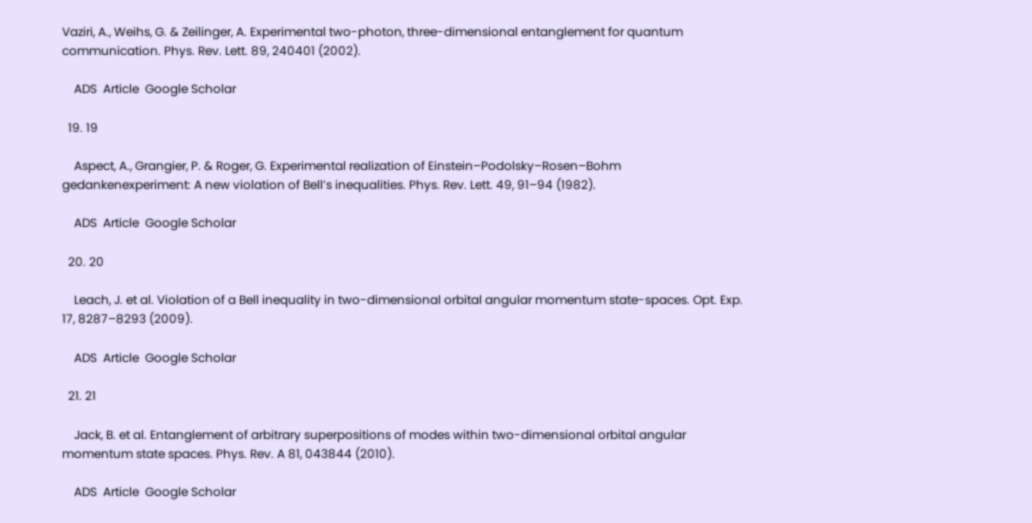Vaziri, A., Weihs, G. & Zeilinger, A. Experimental two-photon, three-dimensional entanglement for quantum communication. Phys. Rev. Lett. 89, 240401 (2002).

    ADS  Article  Google Scholar

  19. 19

    Aspect, A., Grangier, P. & Roger, G. Experimental realization of Einstein–Podolsky–Rosen–Bohm gedankenexperiment: A new violation of Bell’s inequalities. Phys. Rev. Lett. 49, 91–94 (1982).

    ADS  Article  Google Scholar

  20. 20

    Leach, J. et al. Violation of a Bell inequality in two-dimensional orbital angular momentum state-spaces. Opt. Exp. 17, 8287–8293 (2009).

    ADS  Article  Google Scholar

  21. 21

    Jack, B. et al. Entanglement of arbitrary superpositions of modes within two-dimensional orbital angular momentum state spaces. Phys. Rev. A 81, 043844 (2010).

    ADS  Article  Google Scholar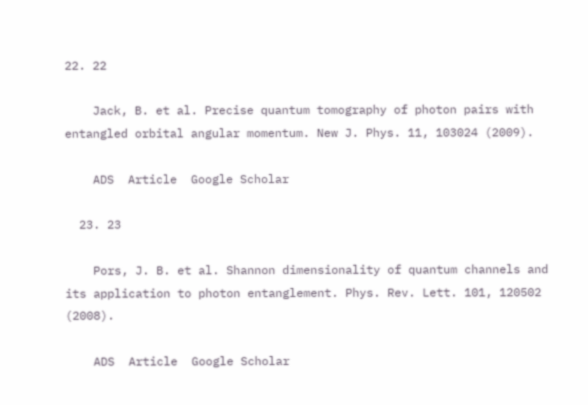22. 22

    Jack, B. et al. Precise quantum tomography of photon pairs with entangled orbital angular momentum. New J. Phys. 11, 103024 (2009).

    ADS  Article  Google Scholar

  23. 23

    Pors, J. B. et al. Shannon dimensionality of quantum channels and its application to photon entanglement. Phys. Rev. Lett. 101, 120502 (2008).

    ADS  Article  Google Scholar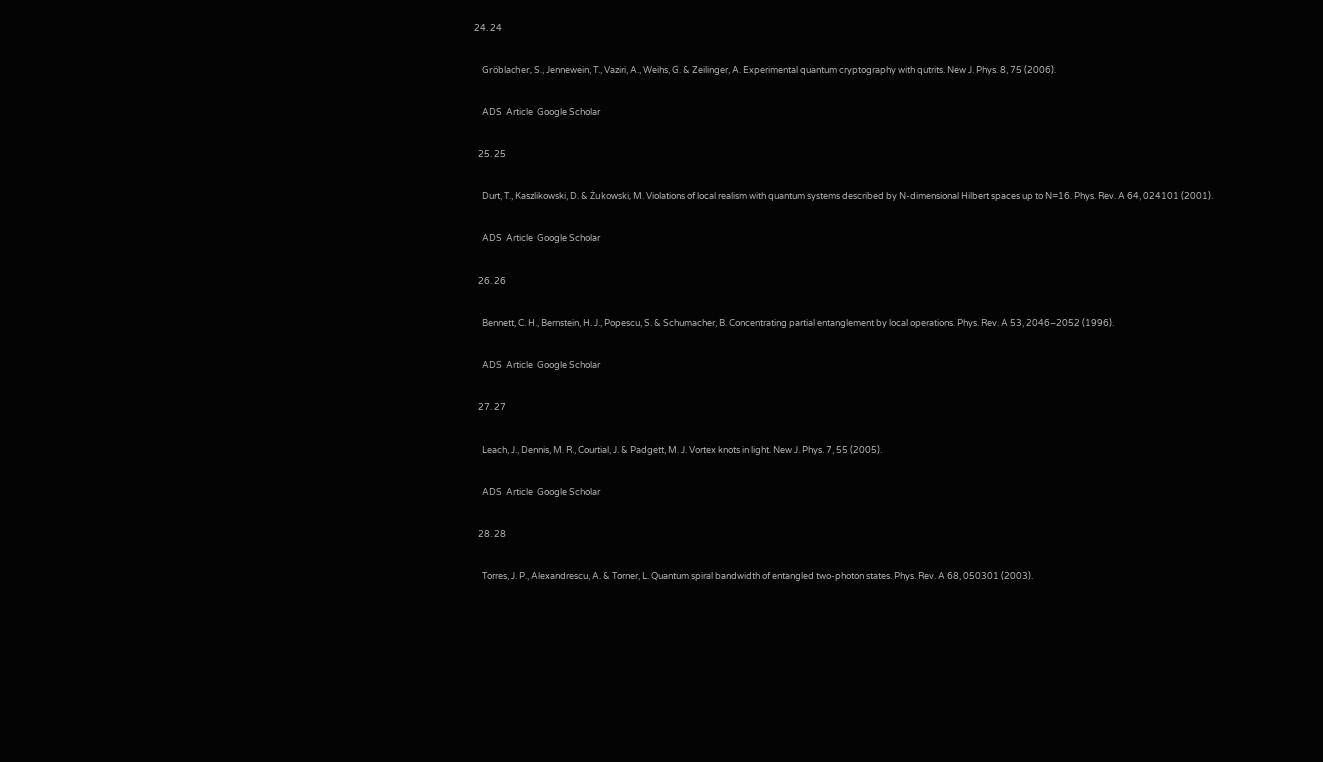24. 24

    Gröblacher, S., Jennewein, T., Vaziri, A., Weihs, G. & Zeilinger, A. Experimental quantum cryptography with qutrits. New J. Phys. 8, 75 (2006).

    ADS  Article  Google Scholar

  25. 25

    Durt, T., Kaszlikowski, D. & Żukowski, M. Violations of local realism with quantum systems described by N-dimensional Hilbert spaces up to N=16. Phys. Rev. A 64, 024101 (2001).

    ADS  Article  Google Scholar

  26. 26

    Bennett, C. H., Bernstein, H. J., Popescu, S. & Schumacher, B. Concentrating partial entanglement by local operations. Phys. Rev. A 53, 2046–2052 (1996).

    ADS  Article  Google Scholar

  27. 27

    Leach, J., Dennis, M. R., Courtial, J. & Padgett, M. J. Vortex knots in light. New J. Phys. 7, 55 (2005).

    ADS  Article  Google Scholar

  28. 28

    Torres, J. P., Alexandrescu, A. & Torner, L. Quantum spiral bandwidth of entangled two-photon states. Phys. Rev. A 68, 050301 (2003).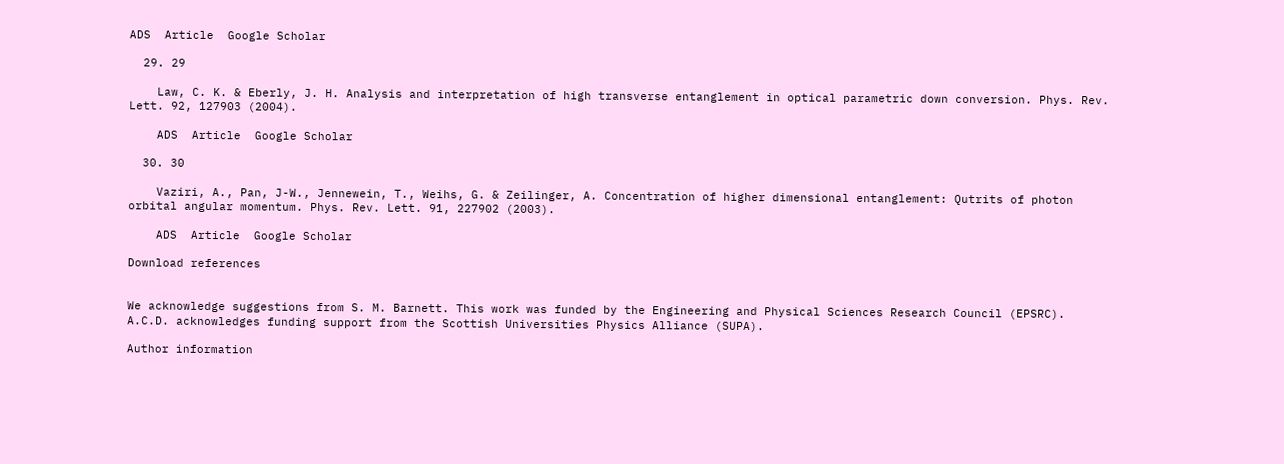ADS  Article  Google Scholar

  29. 29

    Law, C. K. & Eberly, J. H. Analysis and interpretation of high transverse entanglement in optical parametric down conversion. Phys. Rev. Lett. 92, 127903 (2004).

    ADS  Article  Google Scholar

  30. 30

    Vaziri, A., Pan, J-W., Jennewein, T., Weihs, G. & Zeilinger, A. Concentration of higher dimensional entanglement: Qutrits of photon orbital angular momentum. Phys. Rev. Lett. 91, 227902 (2003).

    ADS  Article  Google Scholar

Download references


We acknowledge suggestions from S. M. Barnett. This work was funded by the Engineering and Physical Sciences Research Council (EPSRC). A.C.D. acknowledges funding support from the Scottish Universities Physics Alliance (SUPA).

Author information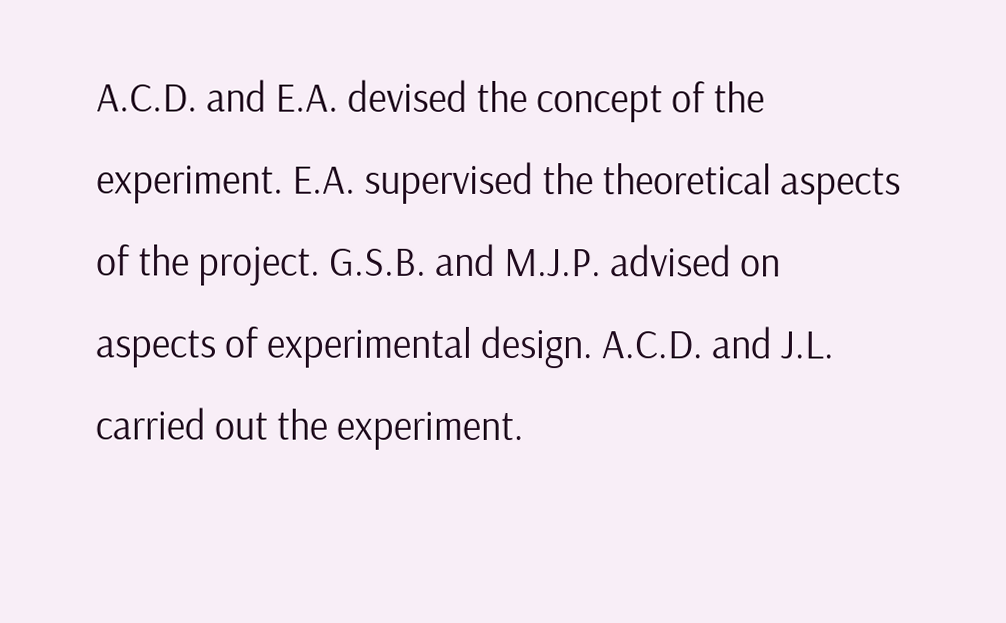A.C.D. and E.A. devised the concept of the experiment. E.A. supervised the theoretical aspects of the project. G.S.B. and M.J.P. advised on aspects of experimental design. A.C.D. and J.L. carried out the experiment.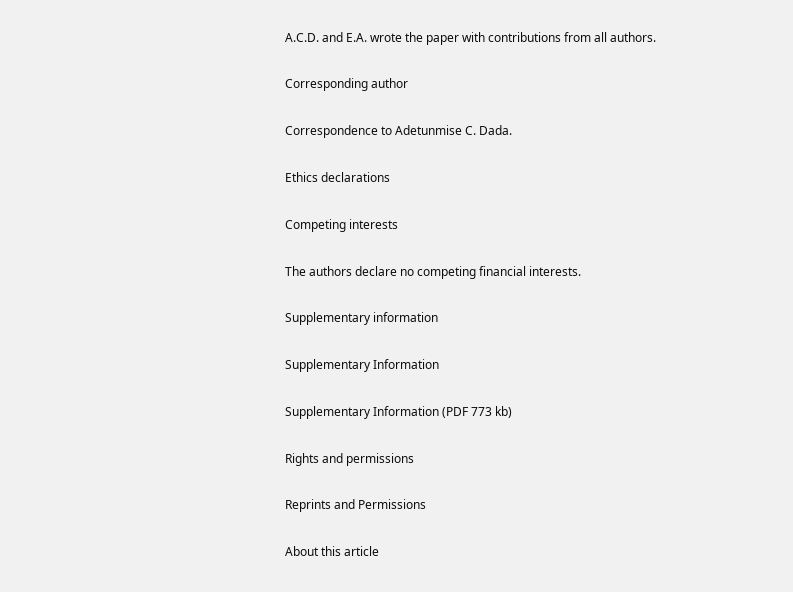A.C.D. and E.A. wrote the paper with contributions from all authors.

Corresponding author

Correspondence to Adetunmise C. Dada.

Ethics declarations

Competing interests

The authors declare no competing financial interests.

Supplementary information

Supplementary Information

Supplementary Information (PDF 773 kb)

Rights and permissions

Reprints and Permissions

About this article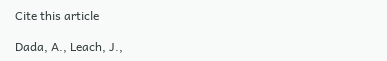Cite this article

Dada, A., Leach, J.,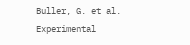Buller, G. et al. Experimental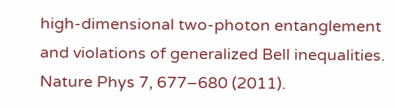high-dimensional two-photon entanglement and violations of generalized Bell inequalities. Nature Phys 7, 677–680 (2011).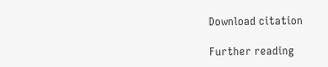Download citation

Further reading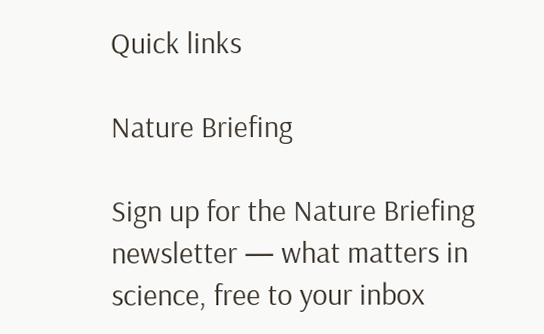Quick links

Nature Briefing

Sign up for the Nature Briefing newsletter — what matters in science, free to your inbox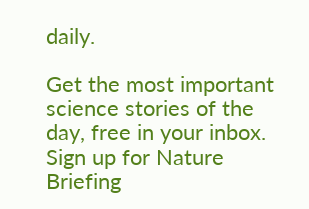daily.

Get the most important science stories of the day, free in your inbox. Sign up for Nature Briefing